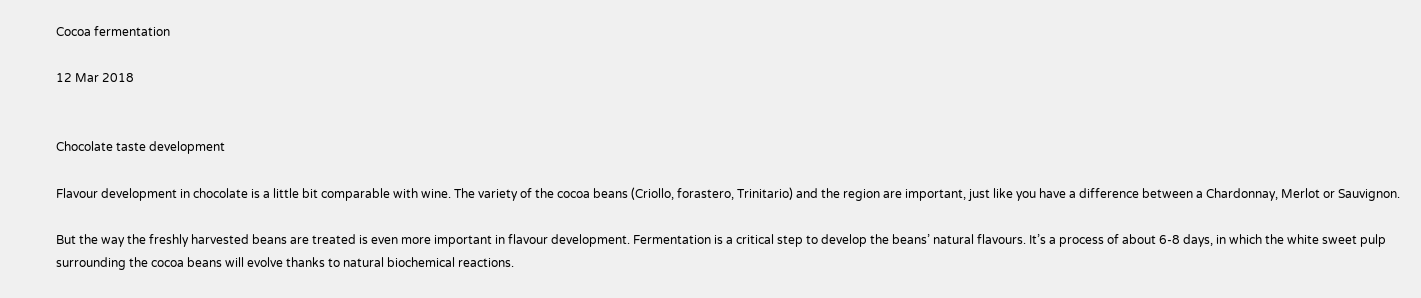Cocoa fermentation

12 Mar 2018


Chocolate taste development

Flavour development in chocolate is a little bit comparable with wine. The variety of the cocoa beans (Criollo, forastero, Trinitario) and the region are important, just like you have a difference between a Chardonnay, Merlot or Sauvignon.

But the way the freshly harvested beans are treated is even more important in flavour development. Fermentation is a critical step to develop the beans’ natural flavours. It’s a process of about 6-8 days, in which the white sweet pulp surrounding the cocoa beans will evolve thanks to natural biochemical reactions.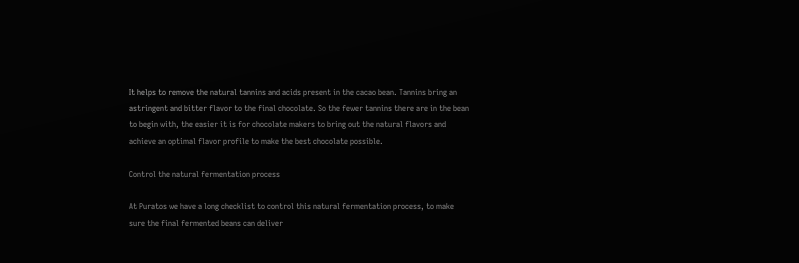It helps to remove the natural tannins and acids present in the cacao bean. Tannins bring an astringent and bitter flavor to the final chocolate. So the fewer tannins there are in the bean to begin with, the easier it is for chocolate makers to bring out the natural flavors and achieve an optimal flavor profile to make the best chocolate possible.

Control the natural fermentation process

At Puratos we have a long checklist to control this natural fermentation process, to make sure the final fermented beans can deliver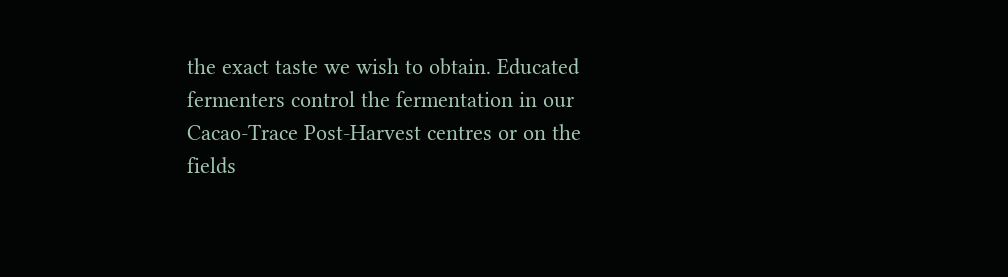the exact taste we wish to obtain. Educated fermenters control the fermentation in our Cacao-Trace Post-Harvest centres or on the fields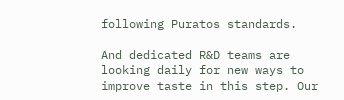following Puratos standards.

And dedicated R&D teams are looking daily for new ways to improve taste in this step. Our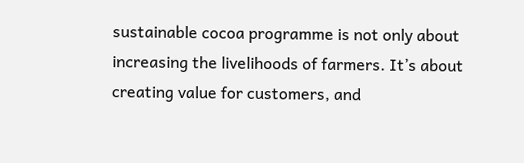sustainable cocoa programme is not only about increasing the livelihoods of farmers. It’s about creating value for customers, and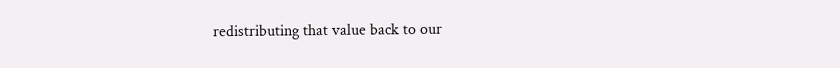redistributing that value back to our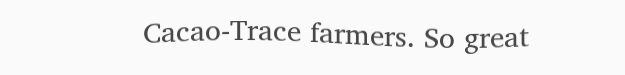Cacao-Trace farmers. So great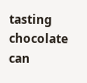tasting chocolate can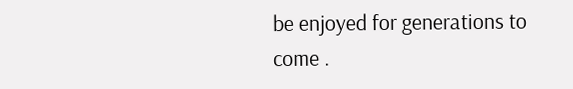be enjoyed for generations to come .